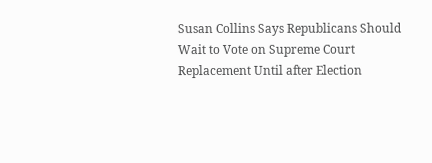Susan Collins Says Republicans Should Wait to Vote on Supreme Court Replacement Until after Election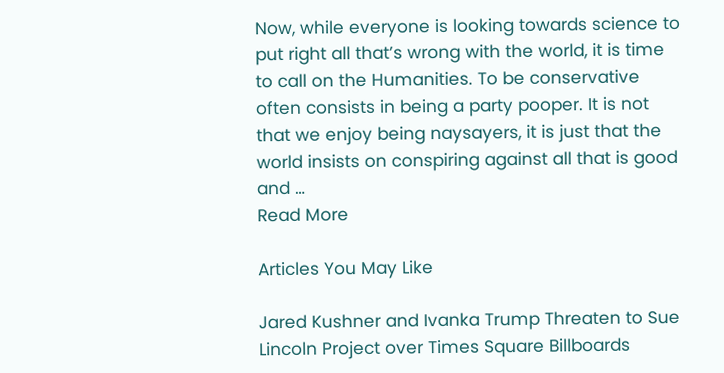Now, while everyone is looking towards science to put right all that’s wrong with the world, it is time to call on the Humanities. To be conservative often consists in being a party pooper. It is not that we enjoy being naysayers, it is just that the world insists on conspiring against all that is good and …
Read More

Articles You May Like

Jared Kushner and Ivanka Trump Threaten to Sue Lincoln Project over Times Square Billboards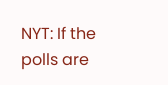NYT: If the polls are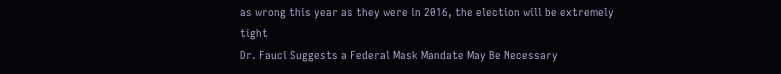as wrong this year as they were in 2016, the election will be extremely tight
Dr. Fauci Suggests a Federal Mask Mandate May Be Necessary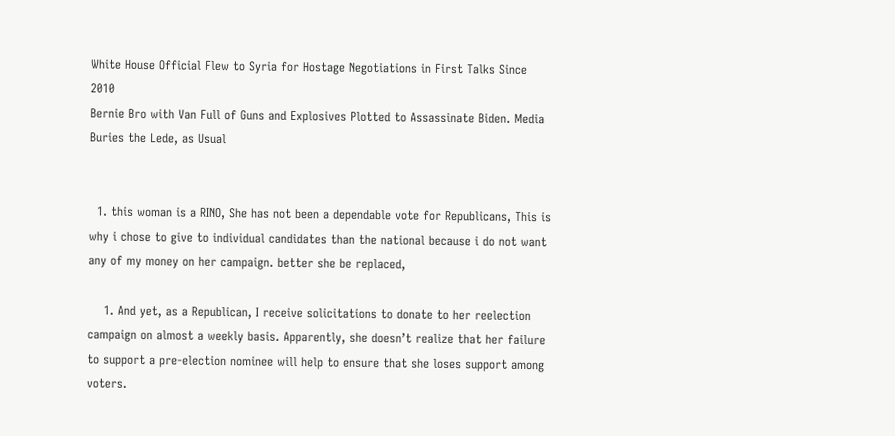White House Official Flew to Syria for Hostage Negotiations in First Talks Since 2010
Bernie Bro with Van Full of Guns and Explosives Plotted to Assassinate Biden. Media Buries the Lede, as Usual


  1. this woman is a RINO, She has not been a dependable vote for Republicans, This is why i chose to give to individual candidates than the national because i do not want any of my money on her campaign. better she be replaced,

    1. And yet, as a Republican, I receive solicitations to donate to her reelection campaign on almost a weekly basis. Apparently, she doesn’t realize that her failure to support a pre-election nominee will help to ensure that she loses support among voters.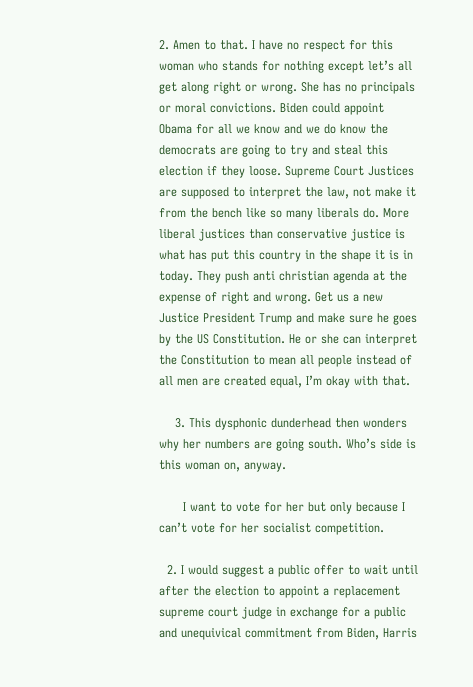2. Amen to that. I have no respect for this woman who stands for nothing except let’s all get along right or wrong. She has no principals or moral convictions. Biden could appoint Obama for all we know and we do know the democrats are going to try and steal this election if they loose. Supreme Court Justices are supposed to interpret the law, not make it from the bench like so many liberals do. More liberal justices than conservative justice is what has put this country in the shape it is in today. They push anti christian agenda at the expense of right and wrong. Get us a new Justice President Trump and make sure he goes by the US Constitution. He or she can interpret the Constitution to mean all people instead of all men are created equal, I’m okay with that.

    3. This dysphonic dunderhead then wonders why her numbers are going south. Who’s side is this woman on, anyway.

      I want to vote for her but only because I can’t vote for her socialist competition.

  2. I would suggest a public offer to wait until after the election to appoint a replacement supreme court judge in exchange for a public and unequivical commitment from Biden, Harris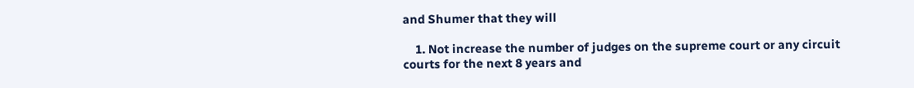and Shumer that they will

    1. Not increase the number of judges on the supreme court or any circuit courts for the next 8 years and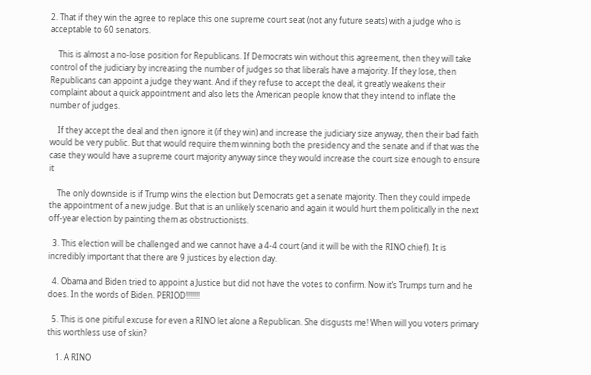2. That if they win the agree to replace this one supreme court seat (not any future seats) with a judge who is acceptable to 60 senators.

    This is almost a no-lose position for Republicans. If Democrats win without this agreement, then they will take control of the judiciary by increasing the number of judges so that liberals have a majority. If they lose, then Republicans can appoint a judge they want. And if they refuse to accept the deal, it greatly weakens their complaint about a quick appointment and also lets the American people know that they intend to inflate the number of judges.

    If they accept the deal and then ignore it (if they win) and increase the judiciary size anyway, then their bad faith would be very public. But that would require them winning both the presidency and the senate and if that was the case they would have a supreme court majority anyway since they would increase the court size enough to ensure it

    The only downside is if Trump wins the election but Democrats get a senate majority. Then they could impede the appointment of a new judge. But that is an unlikely scenario and again it would hurt them politically in the next off-year election by painting them as obstructionists.

  3. This election will be challenged and we cannot have a 4-4 court (and it will be with the RINO chief). It is incredibly important that there are 9 justices by election day.

  4. Obama and Biden tried to appoint a Justice but did not have the votes to confirm. Now it’s Trumps turn and he does. In the words of Biden. PERIOD!!!!!!!

  5. This is one pitiful excuse for even a RINO let alone a Republican. She disgusts me! When will you voters primary this worthless use of skin?

    1. A RINO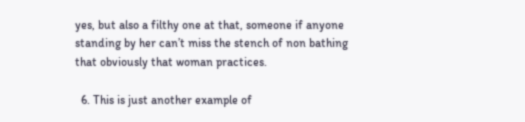yes, but also a filthy one at that, someone if anyone standing by her can’t miss the stench of non bathing that obviously that woman practices.

  6. This is just another example of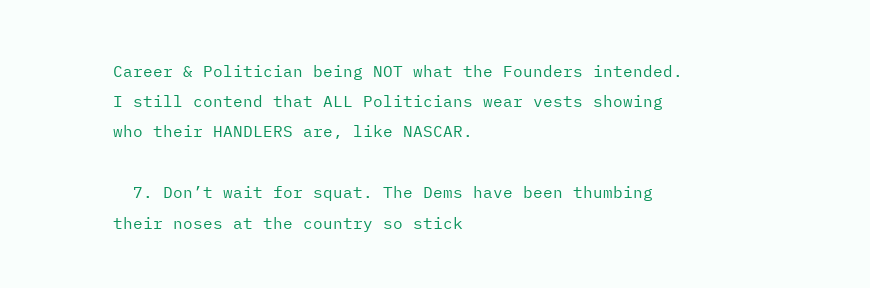Career & Politician being NOT what the Founders intended. I still contend that ALL Politicians wear vests showing who their HANDLERS are, like NASCAR.

  7. Don’t wait for squat. The Dems have been thumbing their noses at the country so stick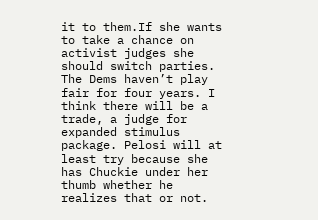it to them.If she wants to take a chance on activist judges she should switch parties. The Dems haven’t play fair for four years. I think there will be a trade, a judge for expanded stimulus package. Pelosi will at least try because she has Chuckie under her thumb whether he realizes that or not.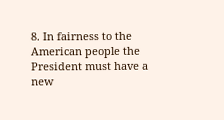8. In fairness to the American people the President must have a new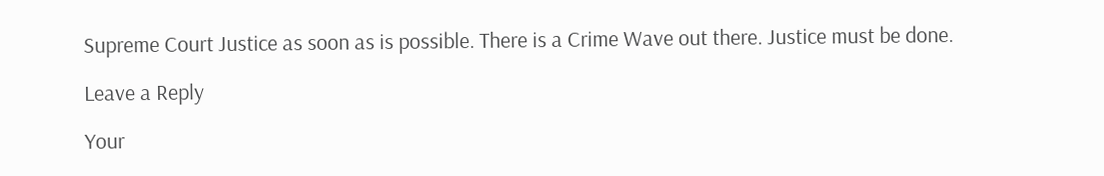Supreme Court Justice as soon as is possible. There is a Crime Wave out there. Justice must be done.

Leave a Reply

Your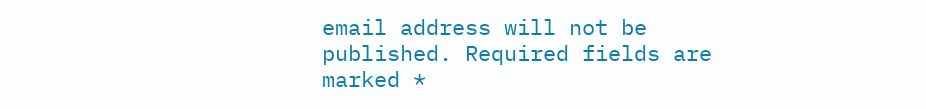email address will not be published. Required fields are marked *